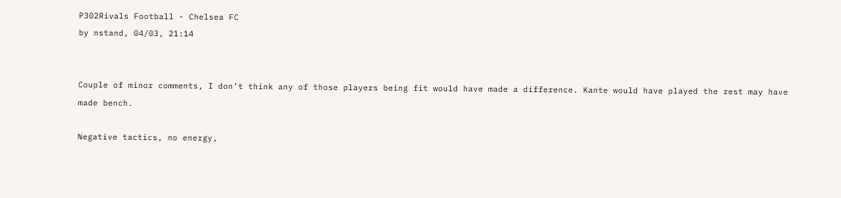P302Rivals Football - Chelsea FC
by nstand, 04/03, 21:14


Couple of minor comments, I don’t think any of those players being fit would have made a difference. Kante would have played the rest may have made bench.

Negative tactics, no energy,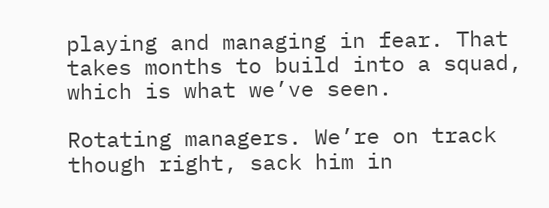playing and managing in fear. That takes months to build into a squad, which is what we’ve seen.

Rotating managers. We’re on track though right, sack him in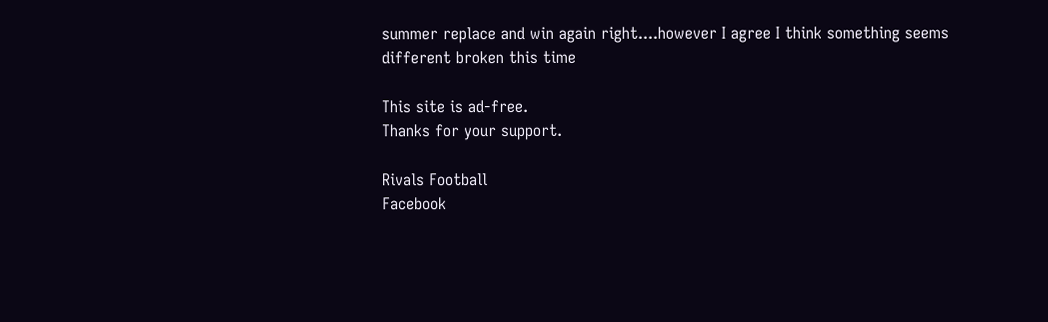summer replace and win again right....however I agree I think something seems different broken this time

This site is ad-free.
Thanks for your support.

Rivals Football
Facebook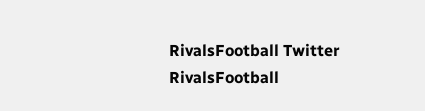RivalsFootball Twitter RivalsFootball